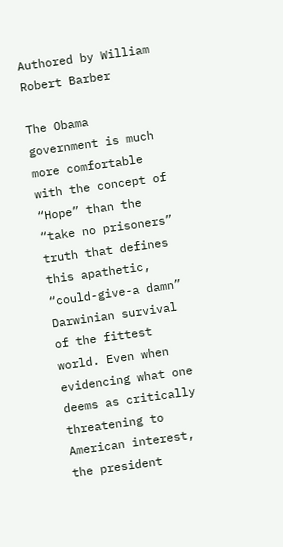Authored by William Robert Barber

The Obama government is much more comfortable with the concept of “Hope” than the “take no prisoners” truth that defines this apathetic, “could-give-a damn” Darwinian survival of the fittest world. Even when evidencing what one deems as critically threatening to American interest, the president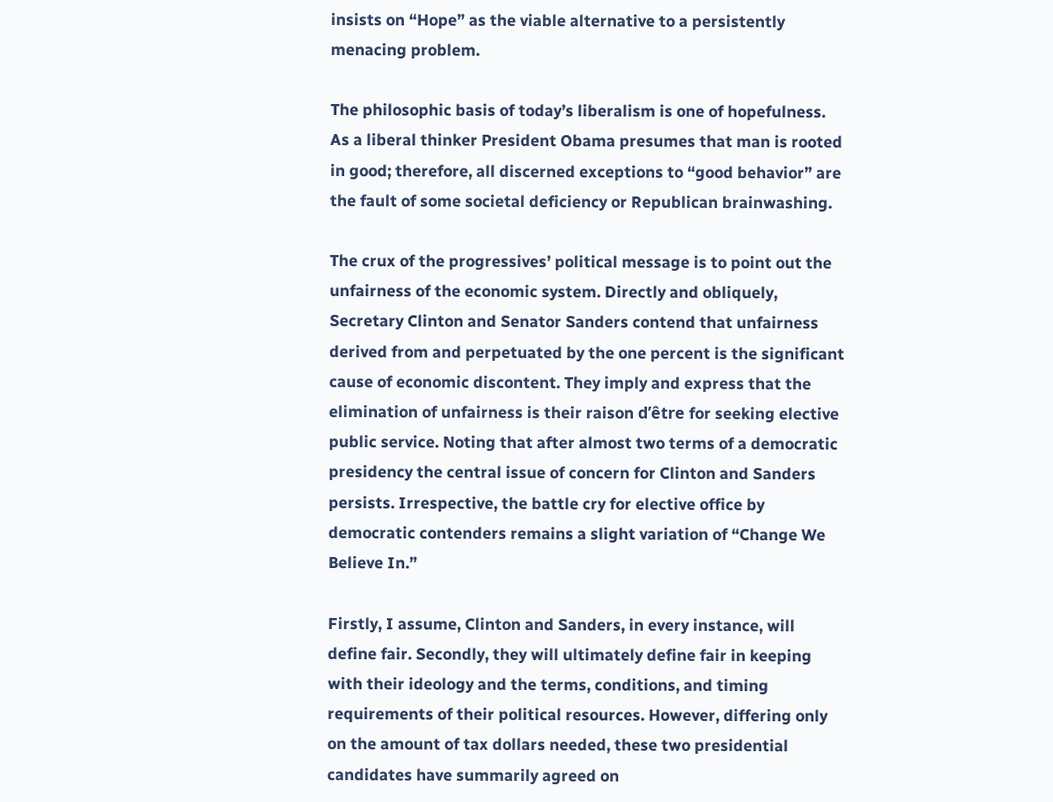insists on “Hope” as the viable alternative to a persistently menacing problem.

The philosophic basis of today’s liberalism is one of hopefulness. As a liberal thinker President Obama presumes that man is rooted in good; therefore, all discerned exceptions to “good behavior” are the fault of some societal deficiency or Republican brainwashing.

The crux of the progressives’ political message is to point out the unfairness of the economic system. Directly and obliquely, Secretary Clinton and Senator Sanders contend that unfairness derived from and perpetuated by the one percent is the significant cause of economic discontent. They imply and express that the elimination of unfairness is their raison d’être for seeking elective public service. Noting that after almost two terms of a democratic presidency the central issue of concern for Clinton and Sanders persists. Irrespective, the battle cry for elective office by democratic contenders remains a slight variation of “Change We Believe In.”

Firstly, I assume, Clinton and Sanders, in every instance, will define fair. Secondly, they will ultimately define fair in keeping with their ideology and the terms, conditions, and timing requirements of their political resources. However, differing only on the amount of tax dollars needed, these two presidential candidates have summarily agreed on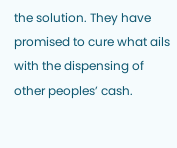the solution. They have promised to cure what ails with the dispensing of other peoples’ cash.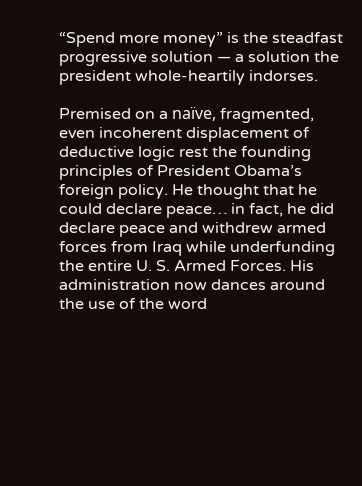“Spend more money” is the steadfast progressive solution — a solution the president whole-heartily indorses.

Premised on a naïve, fragmented, even incoherent displacement of deductive logic rest the founding principles of President Obama’s foreign policy. He thought that he could declare peace… in fact, he did declare peace and withdrew armed forces from Iraq while underfunding the entire U. S. Armed Forces. His administration now dances around the use of the word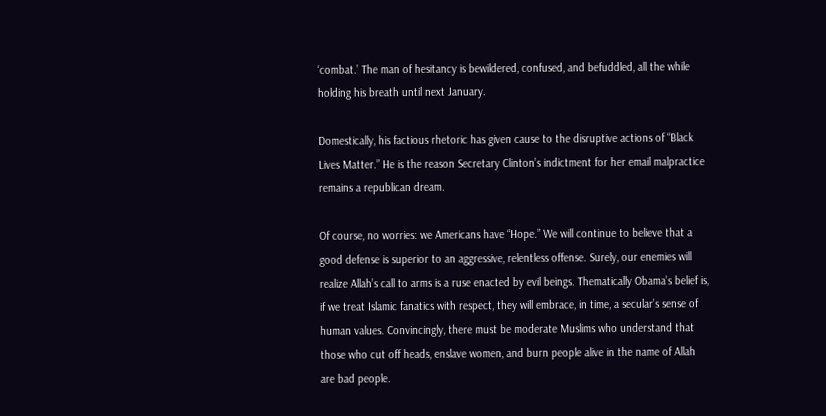‘combat.’ The man of hesitancy is bewildered, confused, and befuddled, all the while holding his breath until next January.

Domestically, his factious rhetoric has given cause to the disruptive actions of “Black Lives Matter.” He is the reason Secretary Clinton’s indictment for her email malpractice remains a republican dream.

Of course, no worries: we Americans have “Hope.” We will continue to believe that a good defense is superior to an aggressive, relentless offense. Surely, our enemies will realize Allah’s call to arms is a ruse enacted by evil beings. Thematically Obama’s belief is, if we treat Islamic fanatics with respect, they will embrace, in time, a secular’s sense of human values. Convincingly, there must be moderate Muslims who understand that those who cut off heads, enslave women, and burn people alive in the name of Allah are bad people.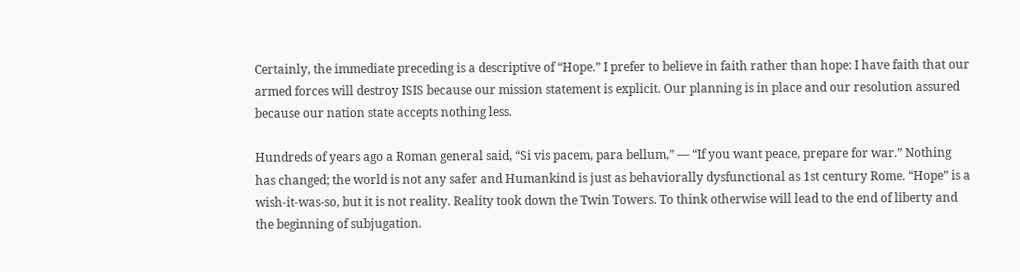Certainly, the immediate preceding is a descriptive of “Hope.” I prefer to believe in faith rather than hope: I have faith that our armed forces will destroy ISIS because our mission statement is explicit. Our planning is in place and our resolution assured because our nation state accepts nothing less.

Hundreds of years ago a Roman general said, “Si vis pacem, para bellum,” — “If you want peace, prepare for war.” Nothing has changed; the world is not any safer and Humankind is just as behaviorally dysfunctional as 1st century Rome. “Hope” is a wish-it-was-so, but it is not reality. Reality took down the Twin Towers. To think otherwise will lead to the end of liberty and the beginning of subjugation.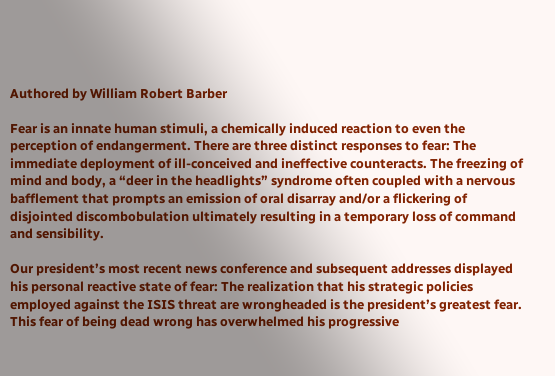Authored by William Robert Barber

Fear is an innate human stimuli, a chemically induced reaction to even the perception of endangerment. There are three distinct responses to fear: The immediate deployment of ill-conceived and ineffective counteracts. The freezing of mind and body, a “deer in the headlights” syndrome often coupled with a nervous bafflement that prompts an emission of oral disarray and/or a flickering of disjointed discombobulation ultimately resulting in a temporary loss of command and sensibility.

Our president’s most recent news conference and subsequent addresses displayed his personal reactive state of fear: The realization that his strategic policies employed against the ISIS threat are wrongheaded is the president’s greatest fear. This fear of being dead wrong has overwhelmed his progressive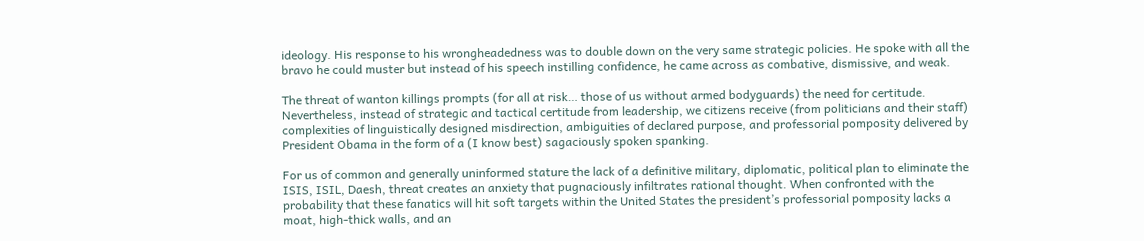ideology. His response to his wrongheadedness was to double down on the very same strategic policies. He spoke with all the bravo he could muster but instead of his speech instilling confidence, he came across as combative, dismissive, and weak.

The threat of wanton killings prompts (for all at risk… those of us without armed bodyguards) the need for certitude. Nevertheless, instead of strategic and tactical certitude from leadership, we citizens receive (from politicians and their staff) complexities of linguistically designed misdirection, ambiguities of declared purpose, and professorial pomposity delivered by President Obama in the form of a (I know best) sagaciously spoken spanking.

For us of common and generally uninformed stature the lack of a definitive military, diplomatic, political plan to eliminate the ISIS, ISIL, Daesh, threat creates an anxiety that pugnaciously infiltrates rational thought. When confronted with the probability that these fanatics will hit soft targets within the United States the president’s professorial pomposity lacks a moat, high-thick walls, and an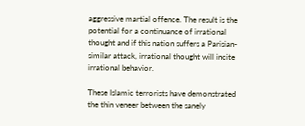aggressive martial offence. The result is the potential for a continuance of irrational thought and if this nation suffers a Parisian-similar attack, irrational thought will incite irrational behavior.

These Islamic terrorists have demonstrated the thin veneer between the sanely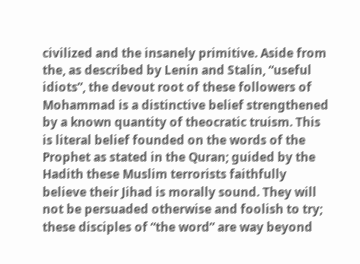civilized and the insanely primitive. Aside from the, as described by Lenin and Stalin, “useful idiots”, the devout root of these followers of Mohammad is a distinctive belief strengthened by a known quantity of theocratic truism. This is literal belief founded on the words of the Prophet as stated in the Quran; guided by the Hadith these Muslim terrorists faithfully believe their Jihad is morally sound. They will not be persuaded otherwise and foolish to try; these disciples of “the word” are way beyond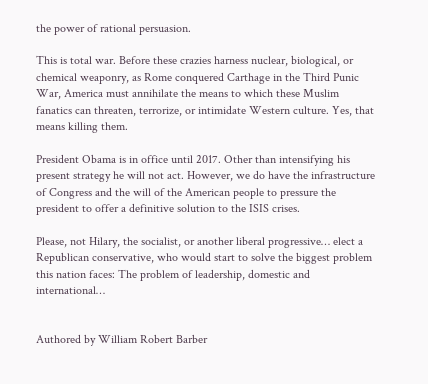the power of rational persuasion.

This is total war. Before these crazies harness nuclear, biological, or chemical weaponry, as Rome conquered Carthage in the Third Punic War, America must annihilate the means to which these Muslim fanatics can threaten, terrorize, or intimidate Western culture. Yes, that means killing them.

President Obama is in office until 2017. Other than intensifying his present strategy he will not act. However, we do have the infrastructure of Congress and the will of the American people to pressure the president to offer a definitive solution to the ISIS crises.

Please, not Hilary, the socialist, or another liberal progressive… elect a Republican conservative, who would start to solve the biggest problem this nation faces: The problem of leadership, domestic and international…


Authored by William Robert Barber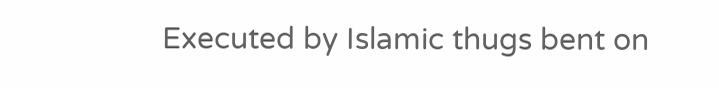Executed by Islamic thugs bent on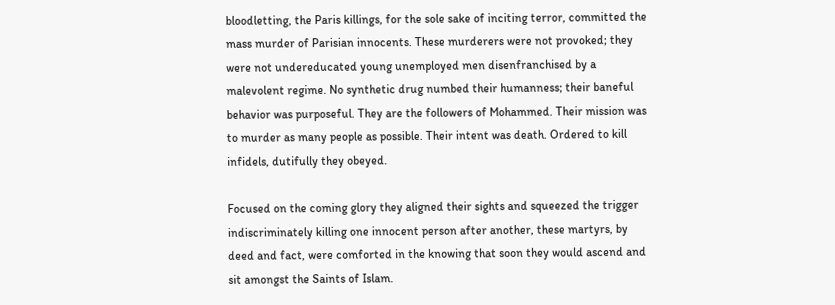bloodletting, the Paris killings, for the sole sake of inciting terror, committed the mass murder of Parisian innocents. These murderers were not provoked; they were not undereducated young unemployed men disenfranchised by a malevolent regime. No synthetic drug numbed their humanness; their baneful behavior was purposeful. They are the followers of Mohammed. Their mission was to murder as many people as possible. Their intent was death. Ordered to kill infidels, dutifully they obeyed.

Focused on the coming glory they aligned their sights and squeezed the trigger indiscriminately killing one innocent person after another, these martyrs, by deed and fact, were comforted in the knowing that soon they would ascend and sit amongst the Saints of Islam.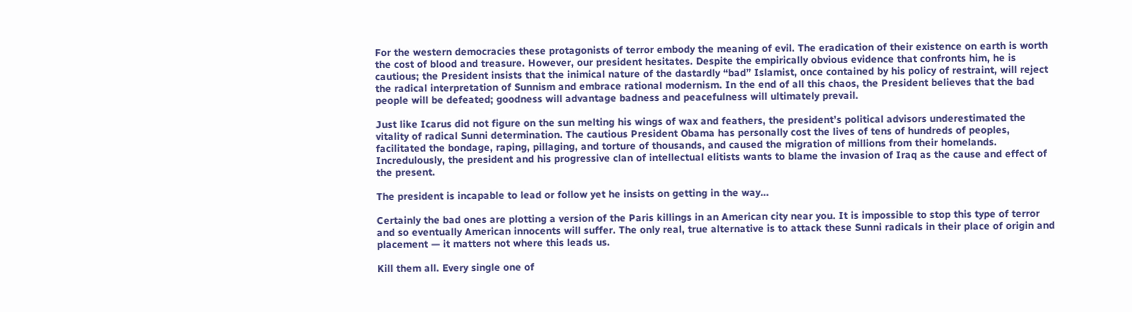For the western democracies these protagonists of terror embody the meaning of evil. The eradication of their existence on earth is worth the cost of blood and treasure. However, our president hesitates. Despite the empirically obvious evidence that confronts him, he is cautious; the President insists that the inimical nature of the dastardly “bad” Islamist, once contained by his policy of restraint, will reject the radical interpretation of Sunnism and embrace rational modernism. In the end of all this chaos, the President believes that the bad people will be defeated; goodness will advantage badness and peacefulness will ultimately prevail.

Just like Icarus did not figure on the sun melting his wings of wax and feathers, the president’s political advisors underestimated the vitality of radical Sunni determination. The cautious President Obama has personally cost the lives of tens of hundreds of peoples, facilitated the bondage, raping, pillaging, and torture of thousands, and caused the migration of millions from their homelands. Incredulously, the president and his progressive clan of intellectual elitists wants to blame the invasion of Iraq as the cause and effect of the present.

The president is incapable to lead or follow yet he insists on getting in the way…

Certainly the bad ones are plotting a version of the Paris killings in an American city near you. It is impossible to stop this type of terror and so eventually American innocents will suffer. The only real, true alternative is to attack these Sunni radicals in their place of origin and placement — it matters not where this leads us.

Kill them all. Every single one of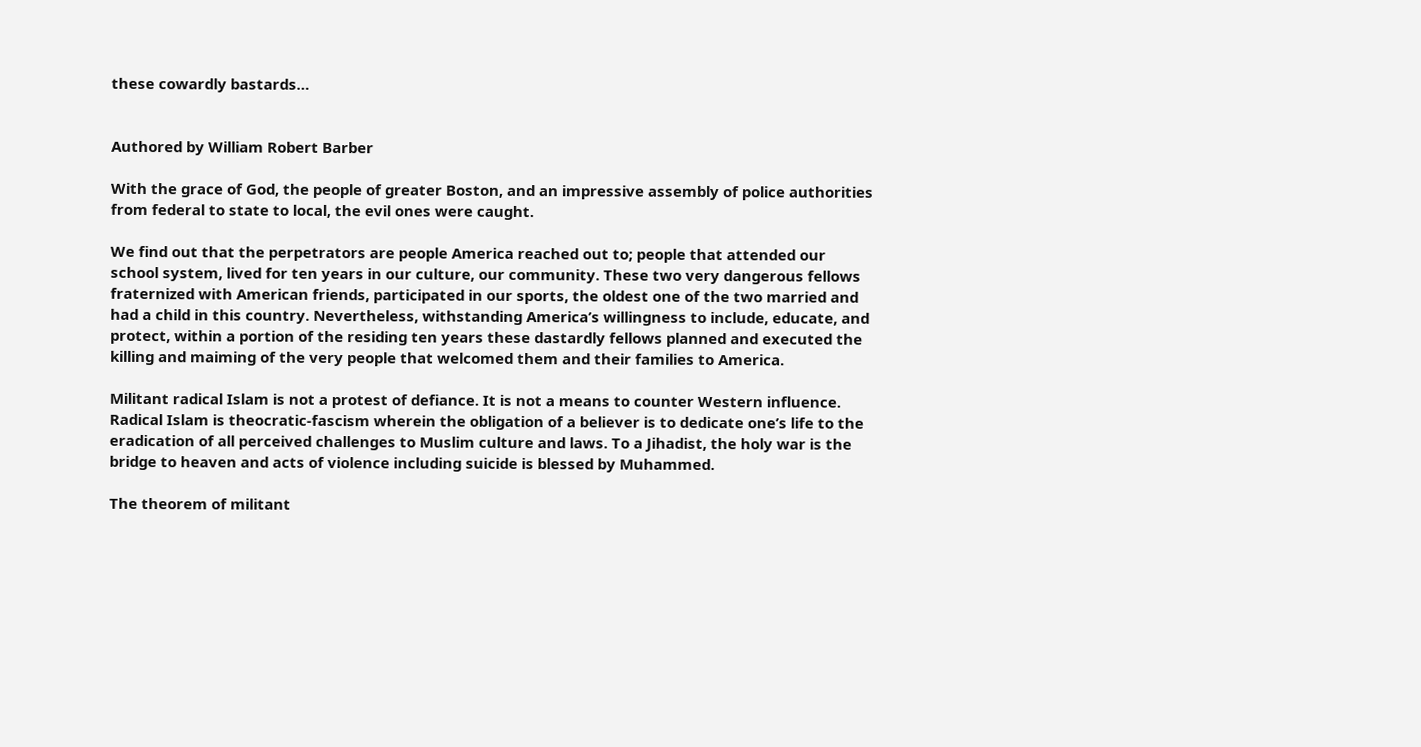these cowardly bastards…


Authored by William Robert Barber

With the grace of God, the people of greater Boston, and an impressive assembly of police authorities from federal to state to local, the evil ones were caught.

We find out that the perpetrators are people America reached out to; people that attended our school system, lived for ten years in our culture, our community. These two very dangerous fellows fraternized with American friends, participated in our sports, the oldest one of the two married and had a child in this country. Nevertheless, withstanding America’s willingness to include, educate, and protect, within a portion of the residing ten years these dastardly fellows planned and executed the killing and maiming of the very people that welcomed them and their families to America.

Militant radical Islam is not a protest of defiance. It is not a means to counter Western influence. Radical Islam is theocratic-fascism wherein the obligation of a believer is to dedicate one’s life to the eradication of all perceived challenges to Muslim culture and laws. To a Jihadist, the holy war is the bridge to heaven and acts of violence including suicide is blessed by Muhammed.

The theorem of militant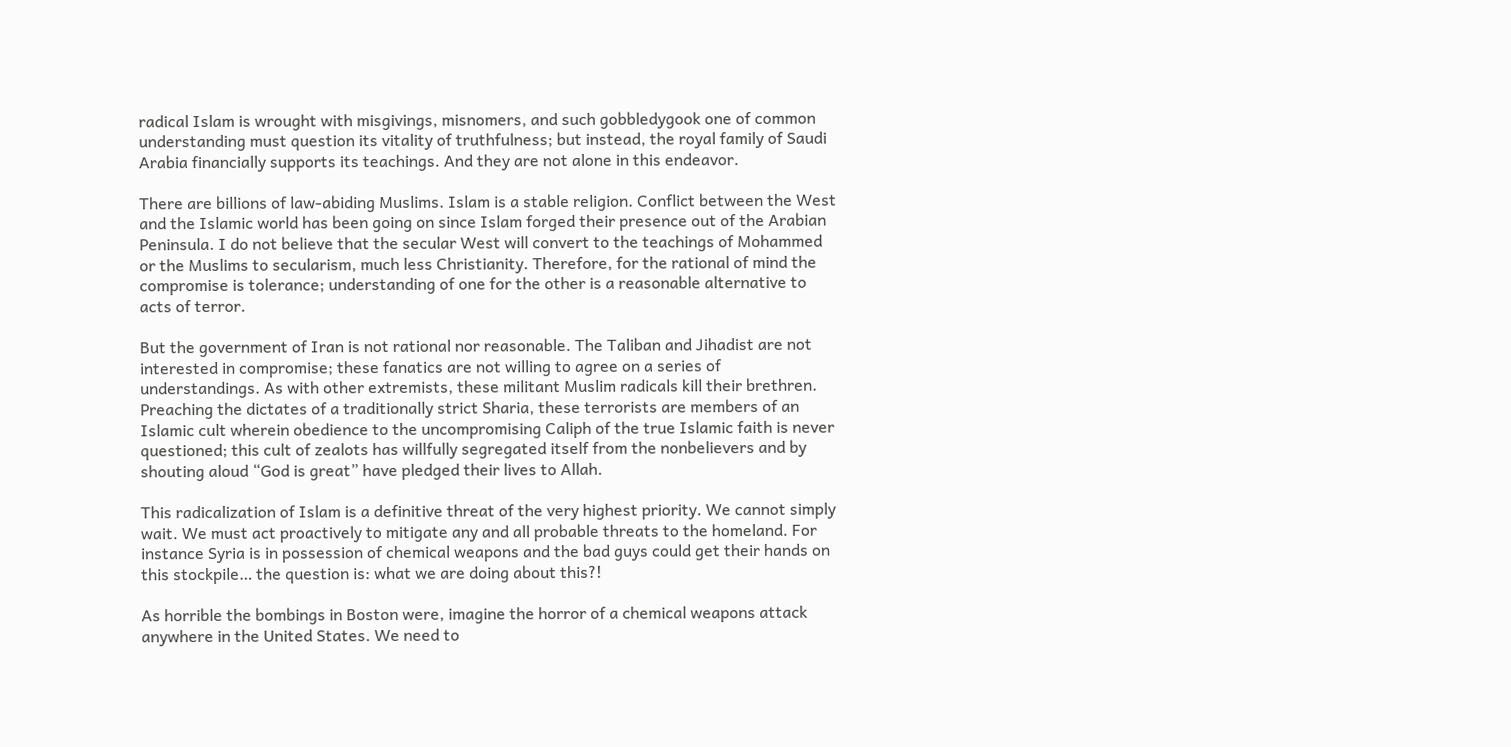radical Islam is wrought with misgivings, misnomers, and such gobbledygook one of common understanding must question its vitality of truthfulness; but instead, the royal family of Saudi Arabia financially supports its teachings. And they are not alone in this endeavor.

There are billions of law-abiding Muslims. Islam is a stable religion. Conflict between the West and the Islamic world has been going on since Islam forged their presence out of the Arabian Peninsula. I do not believe that the secular West will convert to the teachings of Mohammed or the Muslims to secularism, much less Christianity. Therefore, for the rational of mind the compromise is tolerance; understanding of one for the other is a reasonable alternative to acts of terror.

But the government of Iran is not rational nor reasonable. The Taliban and Jihadist are not interested in compromise; these fanatics are not willing to agree on a series of understandings. As with other extremists, these militant Muslim radicals kill their brethren. Preaching the dictates of a traditionally strict Sharia, these terrorists are members of an Islamic cult wherein obedience to the uncompromising Caliph of the true Islamic faith is never questioned; this cult of zealots has willfully segregated itself from the nonbelievers and by shouting aloud “God is great” have pledged their lives to Allah.

This radicalization of Islam is a definitive threat of the very highest priority. We cannot simply wait. We must act proactively to mitigate any and all probable threats to the homeland. For instance Syria is in possession of chemical weapons and the bad guys could get their hands on this stockpile… the question is: what we are doing about this?!

As horrible the bombings in Boston were, imagine the horror of a chemical weapons attack anywhere in the United States. We need to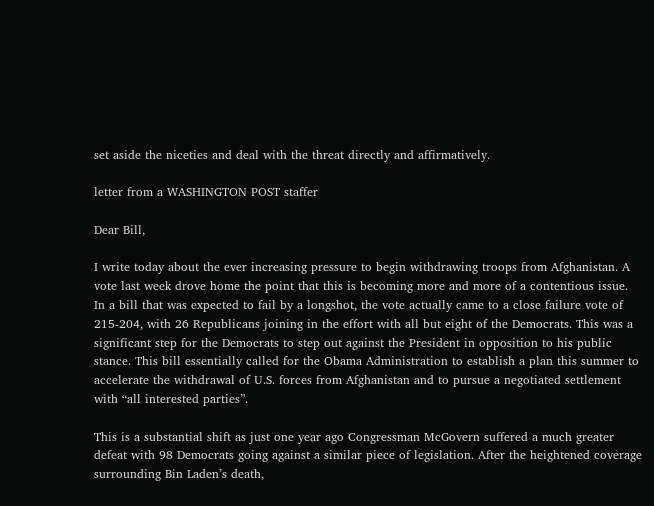set aside the niceties and deal with the threat directly and affirmatively.

letter from a WASHINGTON POST staffer

Dear Bill,

I write today about the ever increasing pressure to begin withdrawing troops from Afghanistan. A vote last week drove home the point that this is becoming more and more of a contentious issue. In a bill that was expected to fail by a longshot, the vote actually came to a close failure vote of 215-204, with 26 Republicans joining in the effort with all but eight of the Democrats. This was a significant step for the Democrats to step out against the President in opposition to his public stance. This bill essentially called for the Obama Administration to establish a plan this summer to accelerate the withdrawal of U.S. forces from Afghanistan and to pursue a negotiated settlement with “all interested parties”.

This is a substantial shift as just one year ago Congressman McGovern suffered a much greater defeat with 98 Democrats going against a similar piece of legislation. After the heightened coverage surrounding Bin Laden’s death,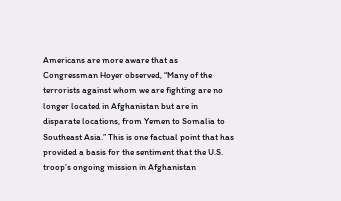Americans are more aware that as Congressman Hoyer observed, “Many of the terrorists against whom we are fighting are no longer located in Afghanistan but are in disparate locations, from Yemen to Somalia to Southeast Asia.” This is one factual point that has provided a basis for the sentiment that the U.S. troop’s ongoing mission in Afghanistan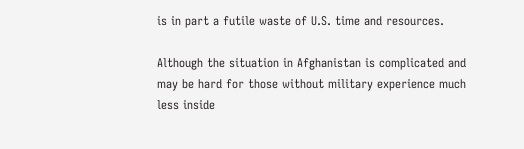is in part a futile waste of U.S. time and resources.

Although the situation in Afghanistan is complicated and may be hard for those without military experience much less inside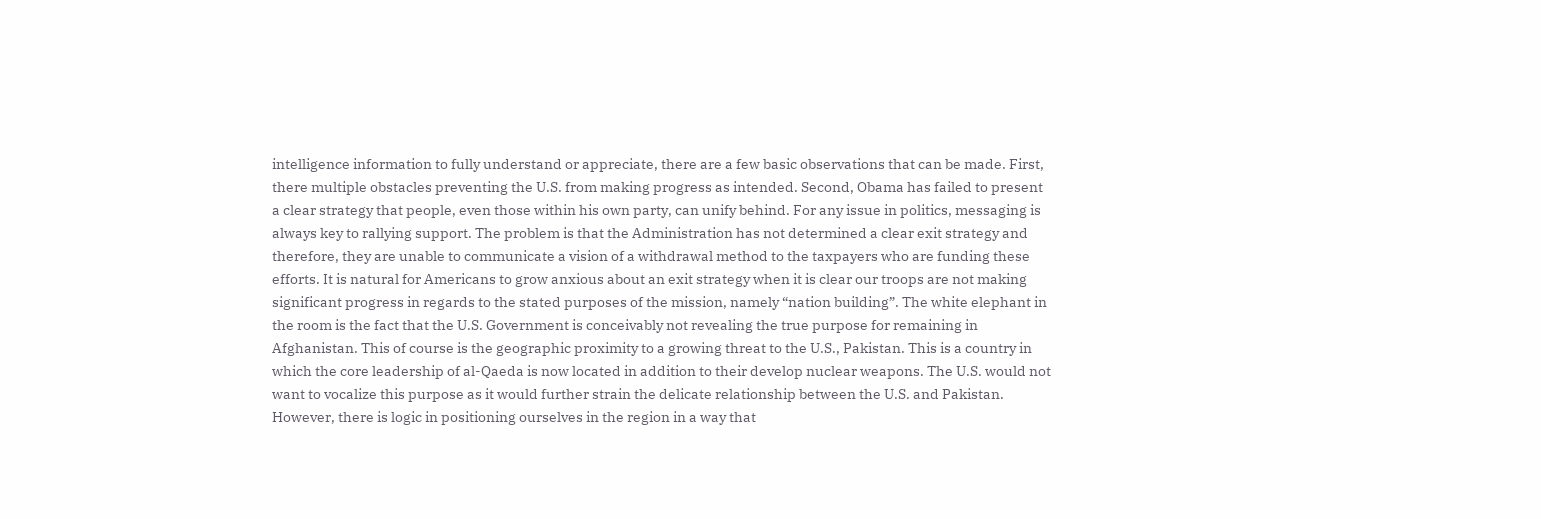intelligence information to fully understand or appreciate, there are a few basic observations that can be made. First, there multiple obstacles preventing the U.S. from making progress as intended. Second, Obama has failed to present a clear strategy that people, even those within his own party, can unify behind. For any issue in politics, messaging is always key to rallying support. The problem is that the Administration has not determined a clear exit strategy and therefore, they are unable to communicate a vision of a withdrawal method to the taxpayers who are funding these efforts. It is natural for Americans to grow anxious about an exit strategy when it is clear our troops are not making significant progress in regards to the stated purposes of the mission, namely “nation building”. The white elephant in the room is the fact that the U.S. Government is conceivably not revealing the true purpose for remaining in Afghanistan. This of course is the geographic proximity to a growing threat to the U.S., Pakistan. This is a country in which the core leadership of al-Qaeda is now located in addition to their develop nuclear weapons. The U.S. would not want to vocalize this purpose as it would further strain the delicate relationship between the U.S. and Pakistan. However, there is logic in positioning ourselves in the region in a way that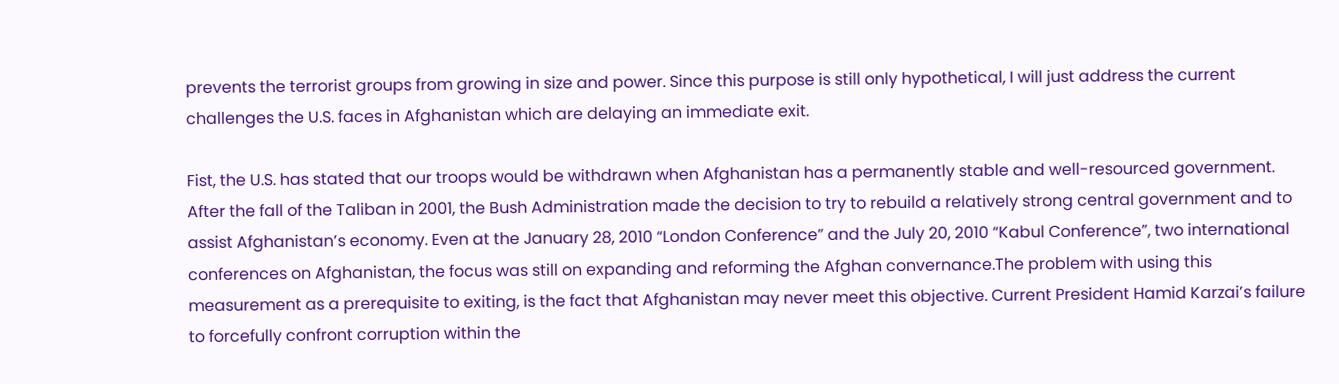prevents the terrorist groups from growing in size and power. Since this purpose is still only hypothetical, I will just address the current challenges the U.S. faces in Afghanistan which are delaying an immediate exit.

Fist, the U.S. has stated that our troops would be withdrawn when Afghanistan has a permanently stable and well-resourced government. After the fall of the Taliban in 2001, the Bush Administration made the decision to try to rebuild a relatively strong central government and to assist Afghanistan’s economy. Even at the January 28, 2010 “London Conference” and the July 20, 2010 “Kabul Conference”, two international conferences on Afghanistan, the focus was still on expanding and reforming the Afghan convernance.The problem with using this measurement as a prerequisite to exiting, is the fact that Afghanistan may never meet this objective. Current President Hamid Karzai’s failure to forcefully confront corruption within the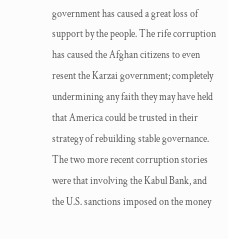government has caused a great loss of support by the people. The rife corruption has caused the Afghan citizens to even resent the Karzai government; completely undermining any faith they may have held that America could be trusted in their strategy of rebuilding stable governance. The two more recent corruption stories were that involving the Kabul Bank, and the U.S. sanctions imposed on the money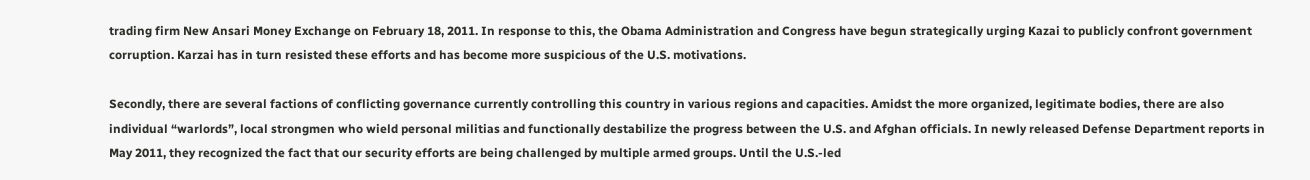trading firm New Ansari Money Exchange on February 18, 2011. In response to this, the Obama Administration and Congress have begun strategically urging Kazai to publicly confront government corruption. Karzai has in turn resisted these efforts and has become more suspicious of the U.S. motivations.

Secondly, there are several factions of conflicting governance currently controlling this country in various regions and capacities. Amidst the more organized, legitimate bodies, there are also individual “warlords”, local strongmen who wield personal militias and functionally destabilize the progress between the U.S. and Afghan officials. In newly released Defense Department reports in May 2011, they recognized the fact that our security efforts are being challenged by multiple armed groups. Until the U.S.-led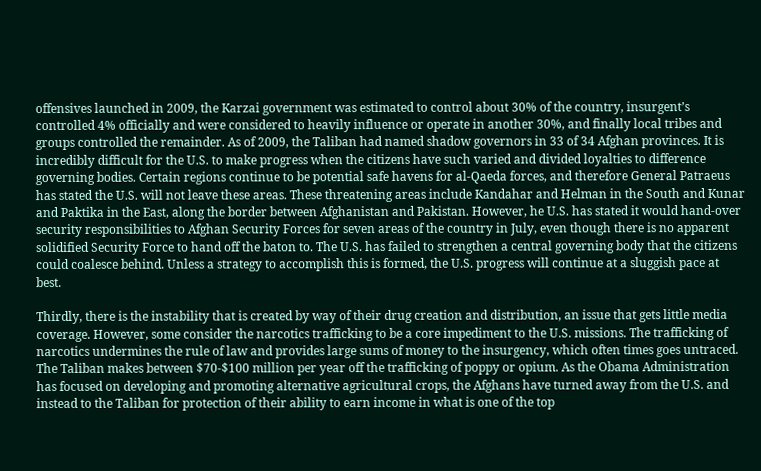offensives launched in 2009, the Karzai government was estimated to control about 30% of the country, insurgent’s controlled 4% officially and were considered to heavily influence or operate in another 30%, and finally local tribes and groups controlled the remainder. As of 2009, the Taliban had named shadow governors in 33 of 34 Afghan provinces. It is incredibly difficult for the U.S. to make progress when the citizens have such varied and divided loyalties to difference governing bodies. Certain regions continue to be potential safe havens for al-Qaeda forces, and therefore General Patraeus has stated the U.S. will not leave these areas. These threatening areas include Kandahar and Helman in the South and Kunar and Paktika in the East, along the border between Afghanistan and Pakistan. However, he U.S. has stated it would hand-over security responsibilities to Afghan Security Forces for seven areas of the country in July, even though there is no apparent solidified Security Force to hand off the baton to. The U.S. has failed to strengthen a central governing body that the citizens could coalesce behind. Unless a strategy to accomplish this is formed, the U.S. progress will continue at a sluggish pace at best.

Thirdly, there is the instability that is created by way of their drug creation and distribution, an issue that gets little media coverage. However, some consider the narcotics trafficking to be a core impediment to the U.S. missions. The trafficking of narcotics undermines the rule of law and provides large sums of money to the insurgency, which often times goes untraced. The Taliban makes between $70-$100 million per year off the trafficking of poppy or opium. As the Obama Administration has focused on developing and promoting alternative agricultural crops, the Afghans have turned away from the U.S. and instead to the Taliban for protection of their ability to earn income in what is one of the top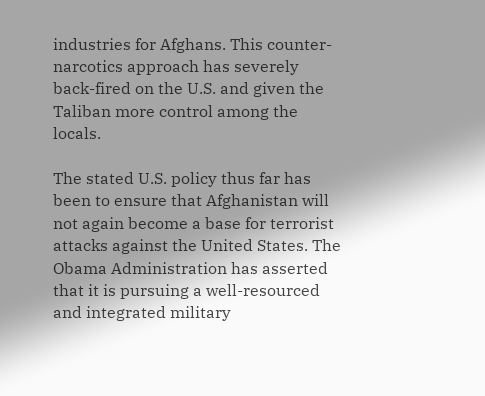industries for Afghans. This counter-narcotics approach has severely back-fired on the U.S. and given the Taliban more control among the locals.

The stated U.S. policy thus far has been to ensure that Afghanistan will not again become a base for terrorist attacks against the United States. The Obama Administration has asserted that it is pursuing a well-resourced and integrated military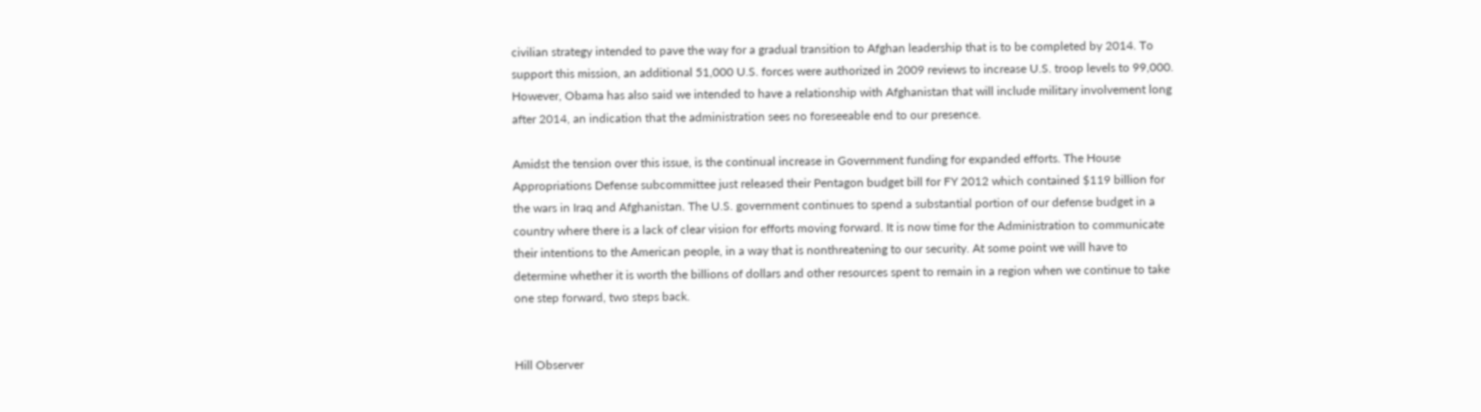civilian strategy intended to pave the way for a gradual transition to Afghan leadership that is to be completed by 2014. To support this mission, an additional 51,000 U.S. forces were authorized in 2009 reviews to increase U.S. troop levels to 99,000. However, Obama has also said we intended to have a relationship with Afghanistan that will include military involvement long after 2014, an indication that the administration sees no foreseeable end to our presence.

Amidst the tension over this issue, is the continual increase in Government funding for expanded efforts. The House Appropriations Defense subcommittee just released their Pentagon budget bill for FY 2012 which contained $119 billion for the wars in Iraq and Afghanistan. The U.S. government continues to spend a substantial portion of our defense budget in a country where there is a lack of clear vision for efforts moving forward. It is now time for the Administration to communicate their intentions to the American people, in a way that is nonthreatening to our security. At some point we will have to determine whether it is worth the billions of dollars and other resources spent to remain in a region when we continue to take one step forward, two steps back.


Hill Observer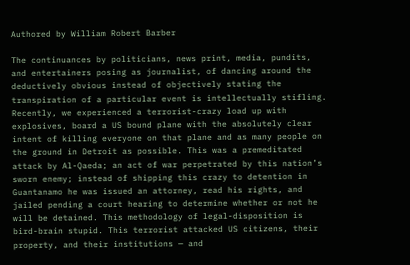Authored by William Robert Barber

The continuances by politicians, news print, media, pundits, and entertainers posing as journalist, of dancing around the deductively obvious instead of objectively stating the transpiration of a particular event is intellectually stifling. Recently, we experienced a terrorist-crazy load up with explosives, board a US bound plane with the absolutely clear intent of killing everyone on that plane and as many people on the ground in Detroit as possible. This was a premeditated attack by Al-Qaeda; an act of war perpetrated by this nation’s sworn enemy; instead of shipping this crazy to detention in Guantanamo he was issued an attorney, read his rights, and jailed pending a court hearing to determine whether or not he will be detained. This methodology of legal-disposition is bird-brain stupid. This terrorist attacked US citizens, their property, and their institutions — and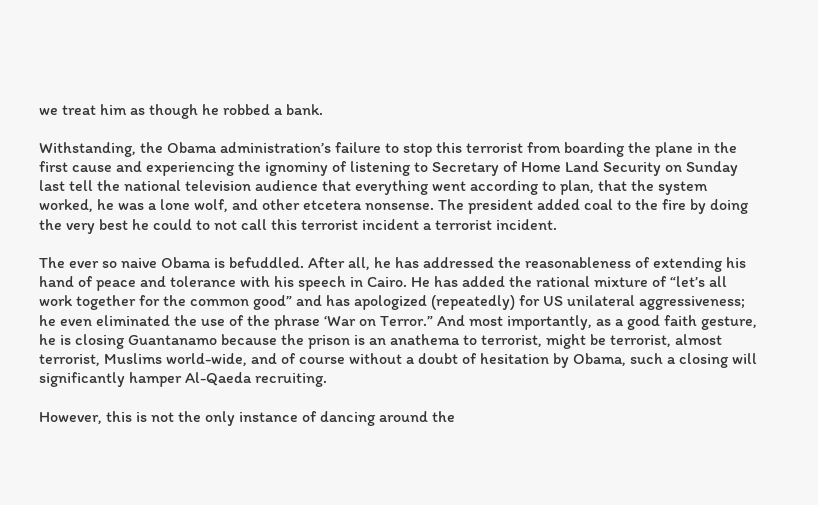we treat him as though he robbed a bank.

Withstanding, the Obama administration’s failure to stop this terrorist from boarding the plane in the first cause and experiencing the ignominy of listening to Secretary of Home Land Security on Sunday last tell the national television audience that everything went according to plan, that the system worked, he was a lone wolf, and other etcetera nonsense. The president added coal to the fire by doing the very best he could to not call this terrorist incident a terrorist incident.

The ever so naive Obama is befuddled. After all, he has addressed the reasonableness of extending his hand of peace and tolerance with his speech in Cairo. He has added the rational mixture of “let’s all work together for the common good” and has apologized (repeatedly) for US unilateral aggressiveness; he even eliminated the use of the phrase ‘War on Terror.” And most importantly, as a good faith gesture, he is closing Guantanamo because the prison is an anathema to terrorist, might be terrorist, almost terrorist, Muslims world-wide, and of course without a doubt of hesitation by Obama, such a closing will significantly hamper Al-Qaeda recruiting.

However, this is not the only instance of dancing around the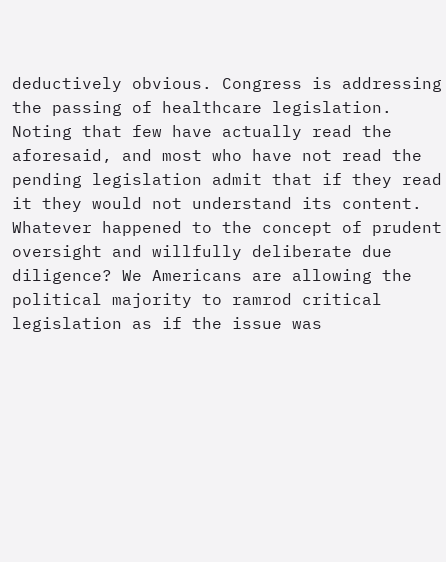deductively obvious. Congress is addressing the passing of healthcare legislation. Noting that few have actually read the aforesaid, and most who have not read the pending legislation admit that if they read it they would not understand its content. Whatever happened to the concept of prudent oversight and willfully deliberate due diligence? We Americans are allowing the political majority to ramrod critical legislation as if the issue was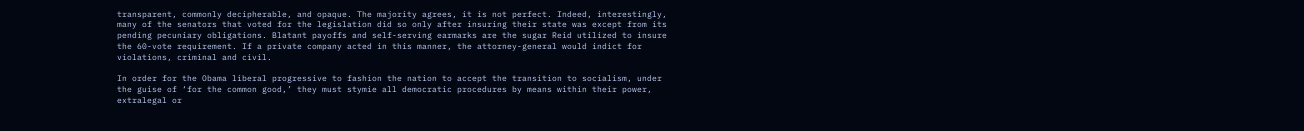transparent, commonly decipherable, and opaque. The majority agrees, it is not perfect. Indeed, interestingly, many of the senators that voted for the legislation did so only after insuring their state was except from its pending pecuniary obligations. Blatant payoffs and self-serving earmarks are the sugar Reid utilized to insure the 60-vote requirement. If a private company acted in this manner, the attorney-general would indict for violations, criminal and civil.

In order for the Obama liberal progressive to fashion the nation to accept the transition to socialism, under the guise of ‘for the common good,’ they must stymie all democratic procedures by means within their power, extralegal or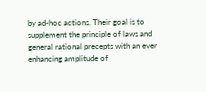by ad-hoc actions. Their goal is to supplement the principle of laws and general rational precepts with an ever enhancing amplitude of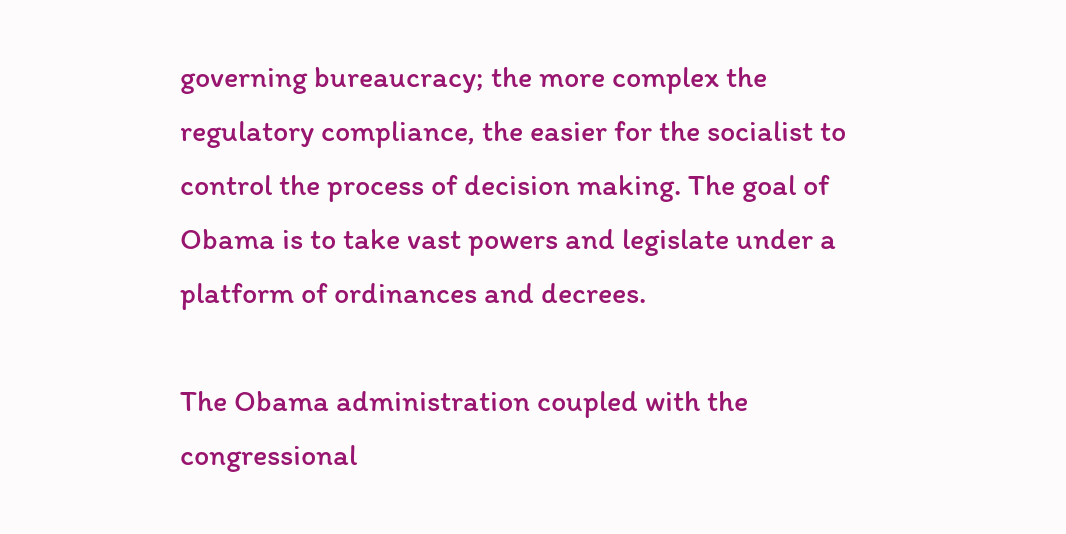governing bureaucracy; the more complex the regulatory compliance, the easier for the socialist to control the process of decision making. The goal of Obama is to take vast powers and legislate under a platform of ordinances and decrees.

The Obama administration coupled with the congressional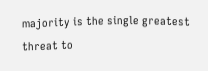majority is the single greatest threat to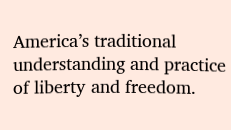America’s traditional understanding and practice of liberty and freedom.